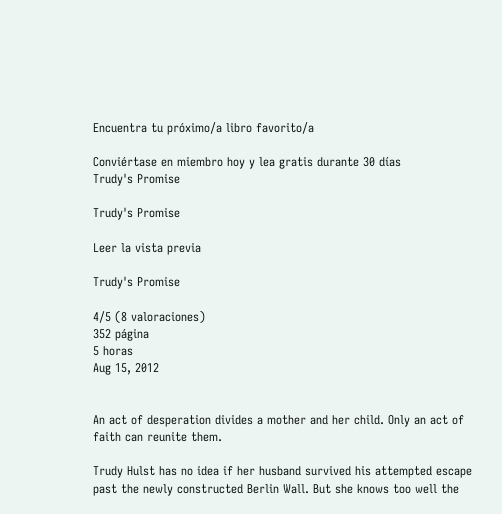Encuentra tu próximo/a libro favorito/a

Conviértase en miembro hoy y lea gratis durante 30 días
Trudy's Promise

Trudy's Promise

Leer la vista previa

Trudy's Promise

4/5 (8 valoraciones)
352 página
5 horas
Aug 15, 2012


An act of desperation divides a mother and her child. Only an act of faith can reunite them.

Trudy Hulst has no idea if her husband survived his attempted escape past the newly constructed Berlin Wall. But she knows too well the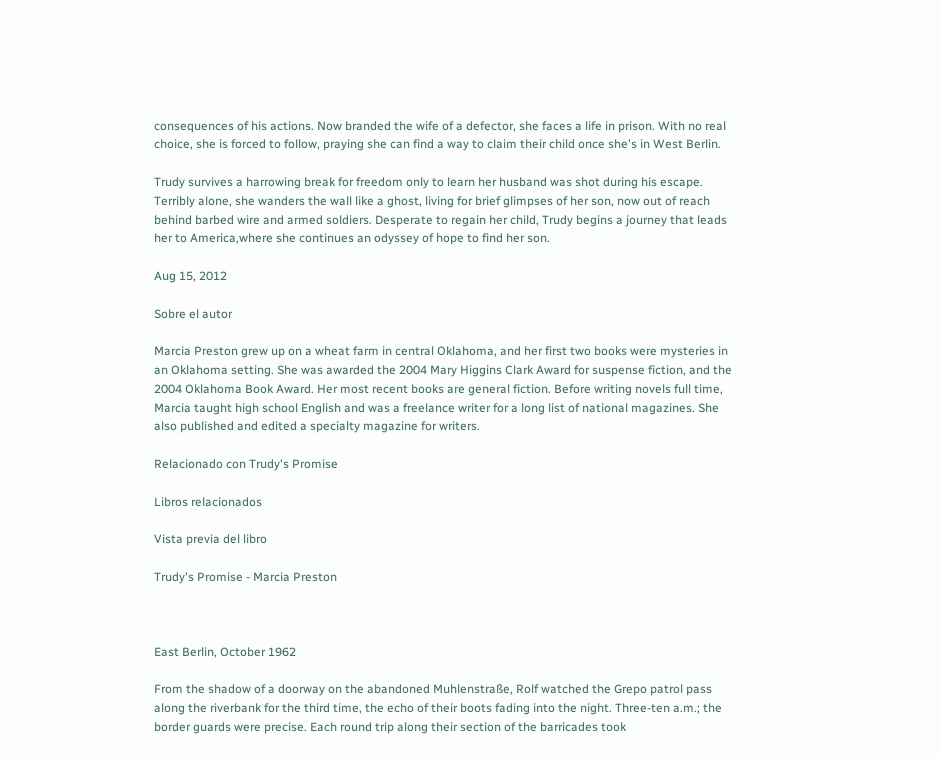consequences of his actions. Now branded the wife of a defector, she faces a life in prison. With no real choice, she is forced to follow, praying she can find a way to claim their child once she's in West Berlin.

Trudy survives a harrowing break for freedom only to learn her husband was shot during his escape. Terribly alone, she wanders the wall like a ghost, living for brief glimpses of her son, now out of reach behind barbed wire and armed soldiers. Desperate to regain her child, Trudy begins a journey that leads her to America,where she continues an odyssey of hope to find her son.

Aug 15, 2012

Sobre el autor

Marcia Preston grew up on a wheat farm in central Oklahoma, and her first two books were mysteries in an Oklahoma setting. She was awarded the 2004 Mary Higgins Clark Award for suspense fiction, and the 2004 Oklahoma Book Award. Her most recent books are general fiction. Before writing novels full time, Marcia taught high school English and was a freelance writer for a long list of national magazines. She also published and edited a specialty magazine for writers.

Relacionado con Trudy's Promise

Libros relacionados

Vista previa del libro

Trudy's Promise - Marcia Preston



East Berlin, October 1962

From the shadow of a doorway on the abandoned Muhlenstraße, Rolf watched the Grepo patrol pass along the riverbank for the third time, the echo of their boots fading into the night. Three-ten a.m.; the border guards were precise. Each round trip along their section of the barricades took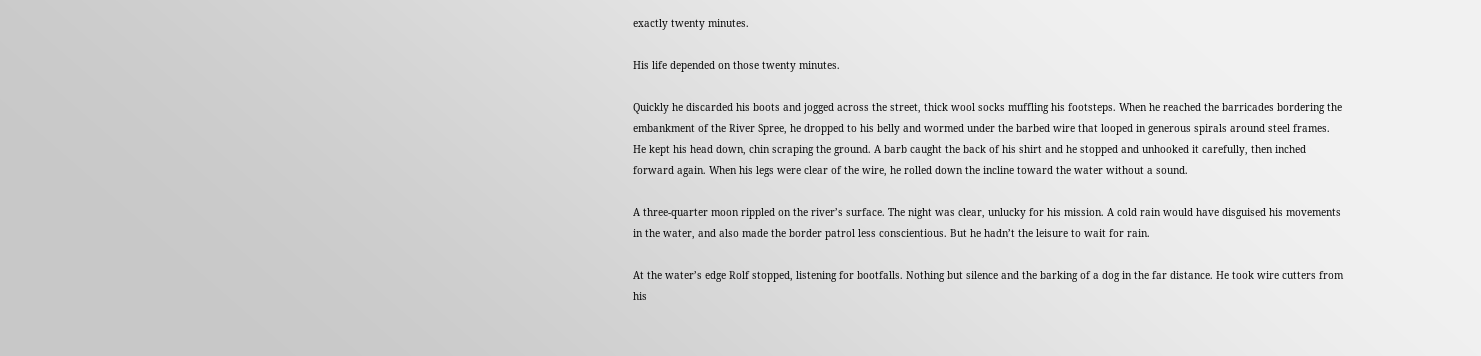exactly twenty minutes.

His life depended on those twenty minutes.

Quickly he discarded his boots and jogged across the street, thick wool socks muffling his footsteps. When he reached the barricades bordering the embankment of the River Spree, he dropped to his belly and wormed under the barbed wire that looped in generous spirals around steel frames. He kept his head down, chin scraping the ground. A barb caught the back of his shirt and he stopped and unhooked it carefully, then inched forward again. When his legs were clear of the wire, he rolled down the incline toward the water without a sound.

A three-quarter moon rippled on the river’s surface. The night was clear, unlucky for his mission. A cold rain would have disguised his movements in the water, and also made the border patrol less conscientious. But he hadn’t the leisure to wait for rain.

At the water’s edge Rolf stopped, listening for bootfalls. Nothing but silence and the barking of a dog in the far distance. He took wire cutters from his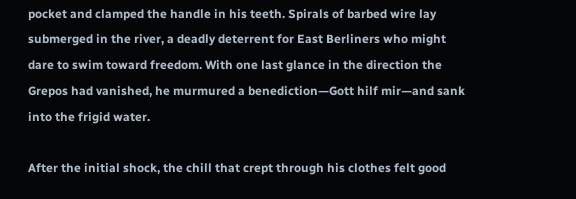pocket and clamped the handle in his teeth. Spirals of barbed wire lay submerged in the river, a deadly deterrent for East Berliners who might dare to swim toward freedom. With one last glance in the direction the Grepos had vanished, he murmured a benediction—Gott hilf mir—and sank into the frigid water.

After the initial shock, the chill that crept through his clothes felt good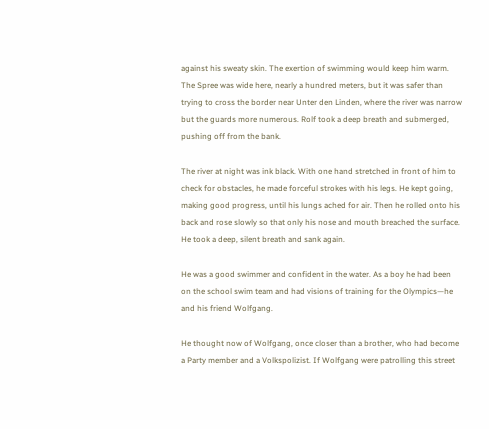against his sweaty skin. The exertion of swimming would keep him warm. The Spree was wide here, nearly a hundred meters, but it was safer than trying to cross the border near Unter den Linden, where the river was narrow but the guards more numerous. Rolf took a deep breath and submerged, pushing off from the bank.

The river at night was ink black. With one hand stretched in front of him to check for obstacles, he made forceful strokes with his legs. He kept going, making good progress, until his lungs ached for air. Then he rolled onto his back and rose slowly so that only his nose and mouth breached the surface. He took a deep, silent breath and sank again.

He was a good swimmer and confident in the water. As a boy he had been on the school swim team and had visions of training for the Olympics—he and his friend Wolfgang.

He thought now of Wolfgang, once closer than a brother, who had become a Party member and a Volkspolizist. If Wolfgang were patrolling this street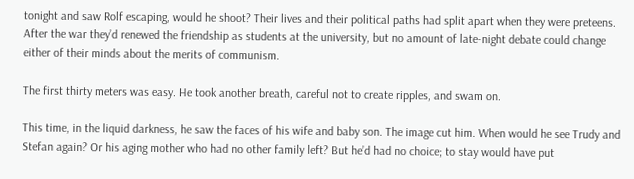tonight and saw Rolf escaping, would he shoot? Their lives and their political paths had split apart when they were preteens. After the war they’d renewed the friendship as students at the university, but no amount of late-night debate could change either of their minds about the merits of communism.

The first thirty meters was easy. He took another breath, careful not to create ripples, and swam on.

This time, in the liquid darkness, he saw the faces of his wife and baby son. The image cut him. When would he see Trudy and Stefan again? Or his aging mother who had no other family left? But he’d had no choice; to stay would have put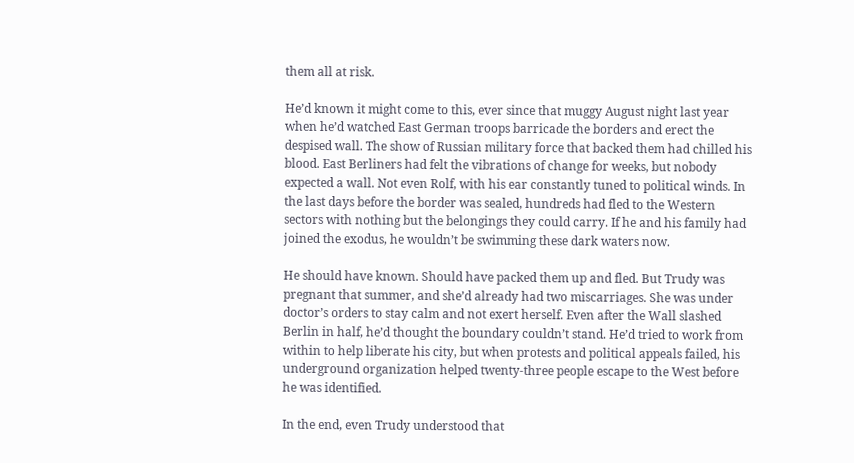them all at risk.

He’d known it might come to this, ever since that muggy August night last year when he’d watched East German troops barricade the borders and erect the despised wall. The show of Russian military force that backed them had chilled his blood. East Berliners had felt the vibrations of change for weeks, but nobody expected a wall. Not even Rolf, with his ear constantly tuned to political winds. In the last days before the border was sealed, hundreds had fled to the Western sectors with nothing but the belongings they could carry. If he and his family had joined the exodus, he wouldn’t be swimming these dark waters now.

He should have known. Should have packed them up and fled. But Trudy was pregnant that summer, and she’d already had two miscarriages. She was under doctor’s orders to stay calm and not exert herself. Even after the Wall slashed Berlin in half, he’d thought the boundary couldn’t stand. He’d tried to work from within to help liberate his city, but when protests and political appeals failed, his underground organization helped twenty-three people escape to the West before he was identified.

In the end, even Trudy understood that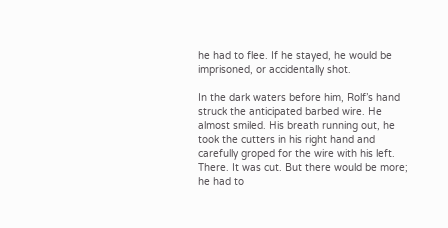he had to flee. If he stayed, he would be imprisoned, or accidentally shot.

In the dark waters before him, Rolf’s hand struck the anticipated barbed wire. He almost smiled. His breath running out, he took the cutters in his right hand and carefully groped for the wire with his left. There. It was cut. But there would be more; he had to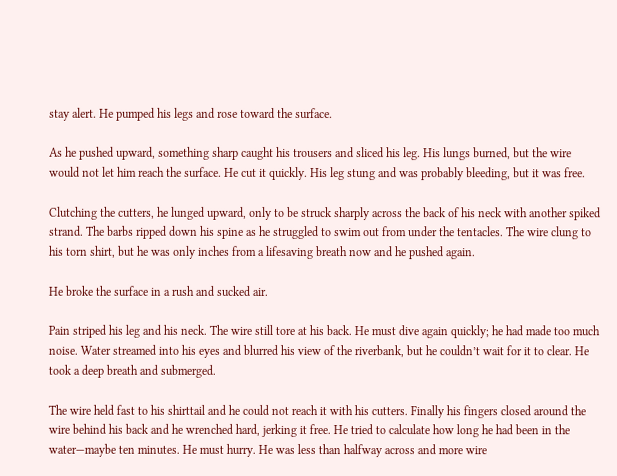stay alert. He pumped his legs and rose toward the surface.

As he pushed upward, something sharp caught his trousers and sliced his leg. His lungs burned, but the wire would not let him reach the surface. He cut it quickly. His leg stung and was probably bleeding, but it was free.

Clutching the cutters, he lunged upward, only to be struck sharply across the back of his neck with another spiked strand. The barbs ripped down his spine as he struggled to swim out from under the tentacles. The wire clung to his torn shirt, but he was only inches from a lifesaving breath now and he pushed again.

He broke the surface in a rush and sucked air.

Pain striped his leg and his neck. The wire still tore at his back. He must dive again quickly; he had made too much noise. Water streamed into his eyes and blurred his view of the riverbank, but he couldn’t wait for it to clear. He took a deep breath and submerged.

The wire held fast to his shirttail and he could not reach it with his cutters. Finally his fingers closed around the wire behind his back and he wrenched hard, jerking it free. He tried to calculate how long he had been in the water—maybe ten minutes. He must hurry. He was less than halfway across and more wire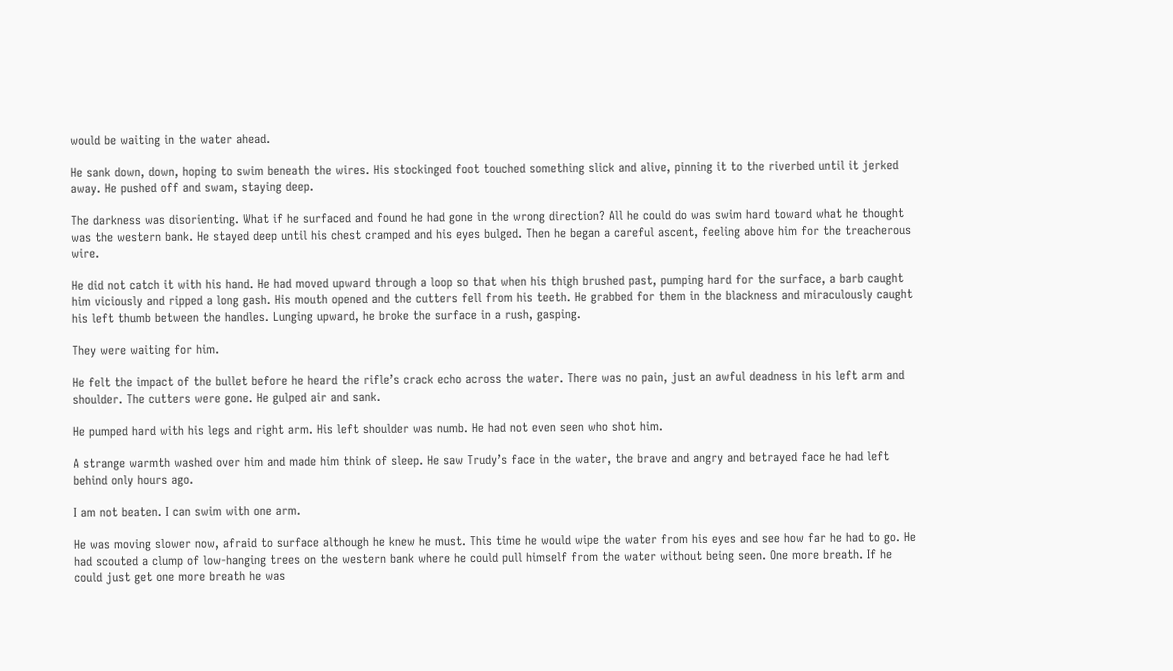would be waiting in the water ahead.

He sank down, down, hoping to swim beneath the wires. His stockinged foot touched something slick and alive, pinning it to the riverbed until it jerked away. He pushed off and swam, staying deep.

The darkness was disorienting. What if he surfaced and found he had gone in the wrong direction? All he could do was swim hard toward what he thought was the western bank. He stayed deep until his chest cramped and his eyes bulged. Then he began a careful ascent, feeling above him for the treacherous wire.

He did not catch it with his hand. He had moved upward through a loop so that when his thigh brushed past, pumping hard for the surface, a barb caught him viciously and ripped a long gash. His mouth opened and the cutters fell from his teeth. He grabbed for them in the blackness and miraculously caught his left thumb between the handles. Lunging upward, he broke the surface in a rush, gasping.

They were waiting for him.

He felt the impact of the bullet before he heard the rifle’s crack echo across the water. There was no pain, just an awful deadness in his left arm and shoulder. The cutters were gone. He gulped air and sank.

He pumped hard with his legs and right arm. His left shoulder was numb. He had not even seen who shot him.

A strange warmth washed over him and made him think of sleep. He saw Trudy’s face in the water, the brave and angry and betrayed face he had left behind only hours ago.

I am not beaten. I can swim with one arm.

He was moving slower now, afraid to surface although he knew he must. This time he would wipe the water from his eyes and see how far he had to go. He had scouted a clump of low-hanging trees on the western bank where he could pull himself from the water without being seen. One more breath. If he could just get one more breath he was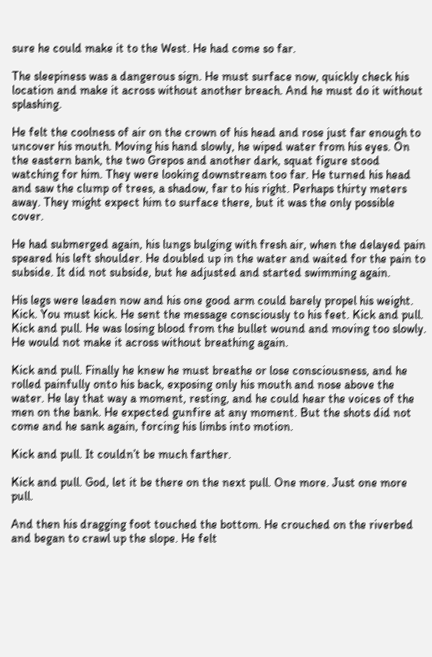sure he could make it to the West. He had come so far.

The sleepiness was a dangerous sign. He must surface now, quickly check his location and make it across without another breach. And he must do it without splashing.

He felt the coolness of air on the crown of his head and rose just far enough to uncover his mouth. Moving his hand slowly, he wiped water from his eyes. On the eastern bank, the two Grepos and another dark, squat figure stood watching for him. They were looking downstream too far. He turned his head and saw the clump of trees, a shadow, far to his right. Perhaps thirty meters away. They might expect him to surface there, but it was the only possible cover.

He had submerged again, his lungs bulging with fresh air, when the delayed pain speared his left shoulder. He doubled up in the water and waited for the pain to subside. It did not subside, but he adjusted and started swimming again.

His legs were leaden now and his one good arm could barely propel his weight. Kick. You must kick. He sent the message consciously to his feet. Kick and pull. Kick and pull. He was losing blood from the bullet wound and moving too slowly. He would not make it across without breathing again.

Kick and pull. Finally he knew he must breathe or lose consciousness, and he rolled painfully onto his back, exposing only his mouth and nose above the water. He lay that way a moment, resting, and he could hear the voices of the men on the bank. He expected gunfire at any moment. But the shots did not come and he sank again, forcing his limbs into motion.

Kick and pull. It couldn’t be much farther.

Kick and pull. God, let it be there on the next pull. One more. Just one more pull.

And then his dragging foot touched the bottom. He crouched on the riverbed and began to crawl up the slope. He felt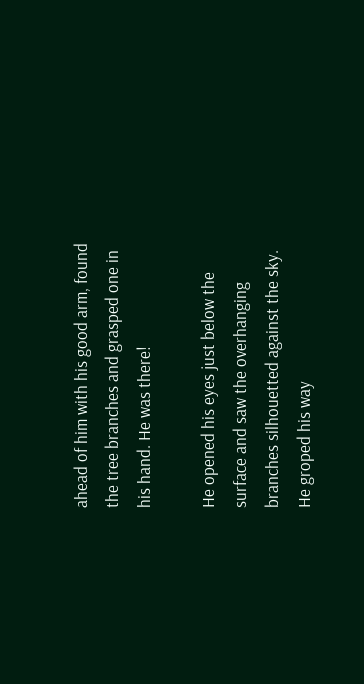ahead of him with his good arm, found the tree branches and grasped one in his hand. He was there!

He opened his eyes just below the surface and saw the overhanging branches silhouetted against the sky. He groped his way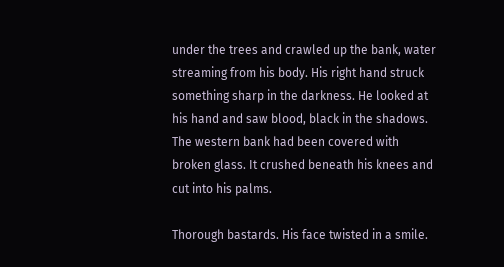under the trees and crawled up the bank, water streaming from his body. His right hand struck something sharp in the darkness. He looked at his hand and saw blood, black in the shadows. The western bank had been covered with broken glass. It crushed beneath his knees and cut into his palms.

Thorough bastards. His face twisted in a smile.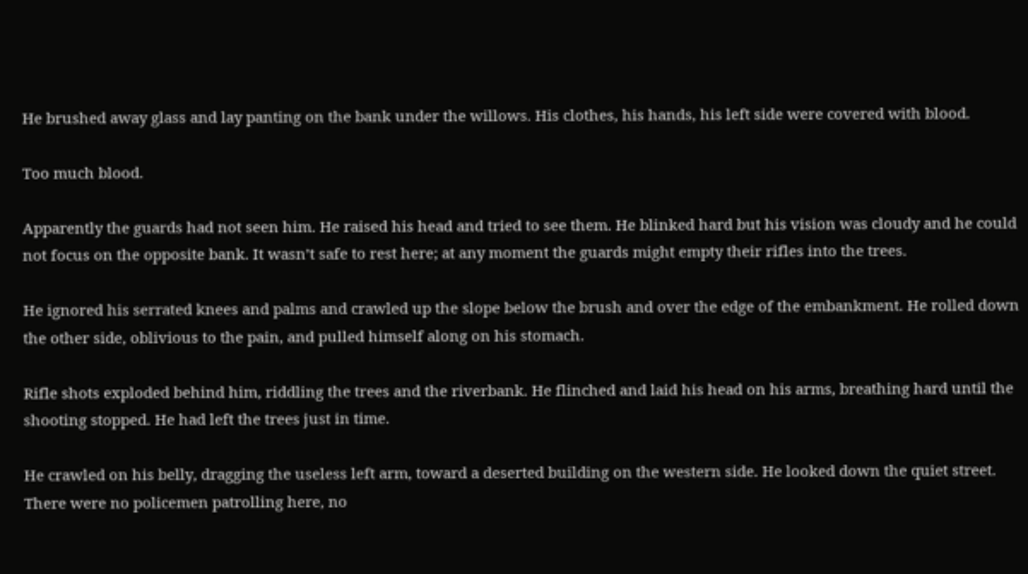He brushed away glass and lay panting on the bank under the willows. His clothes, his hands, his left side were covered with blood.

Too much blood.

Apparently the guards had not seen him. He raised his head and tried to see them. He blinked hard but his vision was cloudy and he could not focus on the opposite bank. It wasn’t safe to rest here; at any moment the guards might empty their rifles into the trees.

He ignored his serrated knees and palms and crawled up the slope below the brush and over the edge of the embankment. He rolled down the other side, oblivious to the pain, and pulled himself along on his stomach.

Rifle shots exploded behind him, riddling the trees and the riverbank. He flinched and laid his head on his arms, breathing hard until the shooting stopped. He had left the trees just in time.

He crawled on his belly, dragging the useless left arm, toward a deserted building on the western side. He looked down the quiet street. There were no policemen patrolling here, no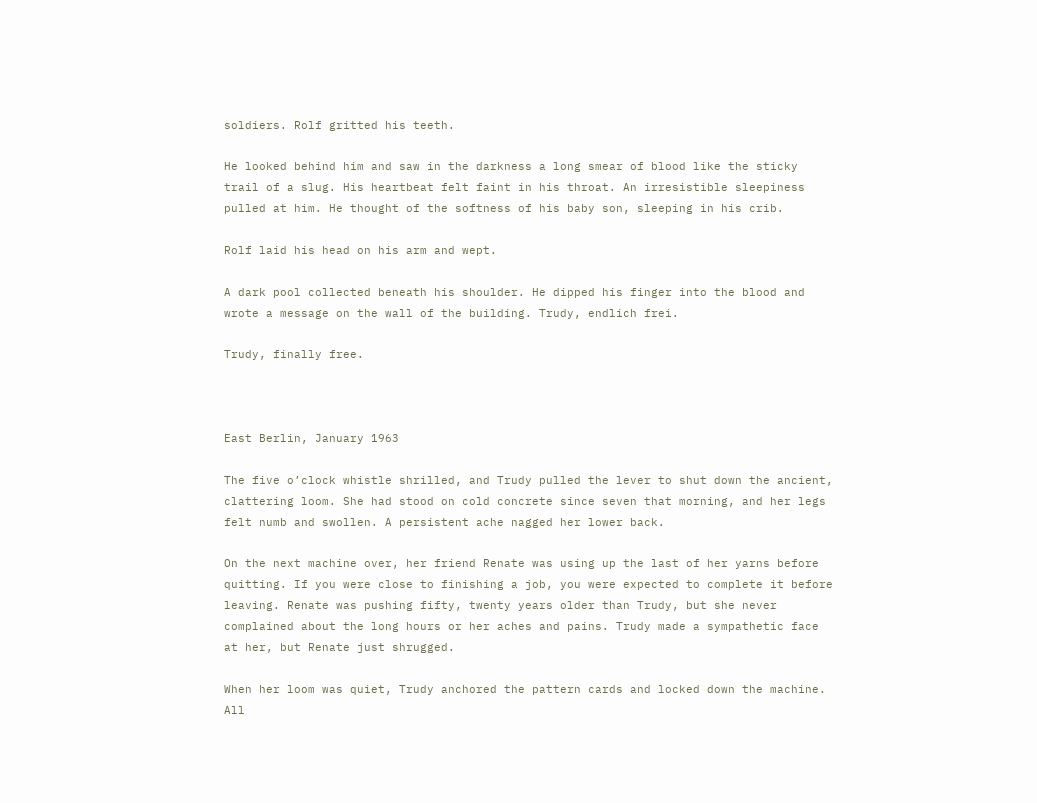soldiers. Rolf gritted his teeth.

He looked behind him and saw in the darkness a long smear of blood like the sticky trail of a slug. His heartbeat felt faint in his throat. An irresistible sleepiness pulled at him. He thought of the softness of his baby son, sleeping in his crib.

Rolf laid his head on his arm and wept.

A dark pool collected beneath his shoulder. He dipped his finger into the blood and wrote a message on the wall of the building. Trudy, endlich frei.

Trudy, finally free.



East Berlin, January 1963

The five o’clock whistle shrilled, and Trudy pulled the lever to shut down the ancient, clattering loom. She had stood on cold concrete since seven that morning, and her legs felt numb and swollen. A persistent ache nagged her lower back.

On the next machine over, her friend Renate was using up the last of her yarns before quitting. If you were close to finishing a job, you were expected to complete it before leaving. Renate was pushing fifty, twenty years older than Trudy, but she never complained about the long hours or her aches and pains. Trudy made a sympathetic face at her, but Renate just shrugged.

When her loom was quiet, Trudy anchored the pattern cards and locked down the machine. All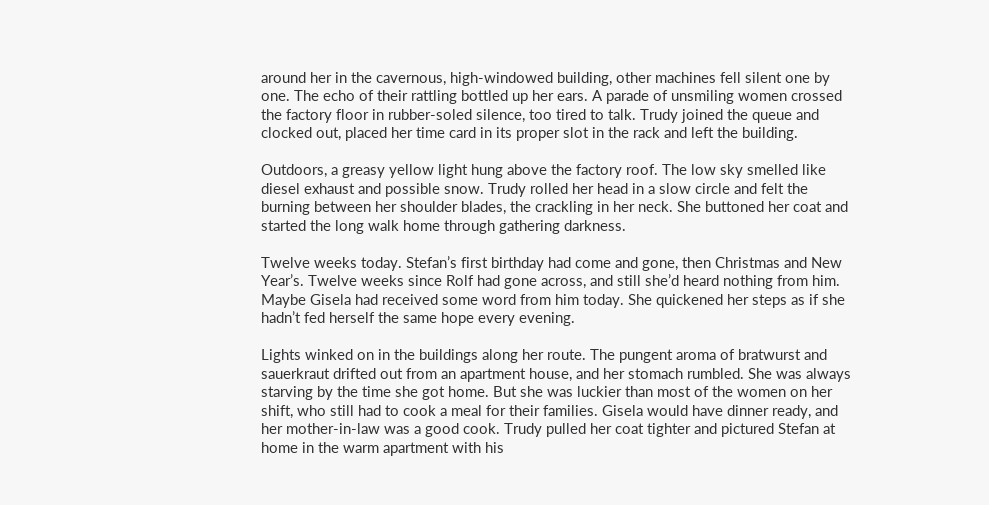around her in the cavernous, high-windowed building, other machines fell silent one by one. The echo of their rattling bottled up her ears. A parade of unsmiling women crossed the factory floor in rubber-soled silence, too tired to talk. Trudy joined the queue and clocked out, placed her time card in its proper slot in the rack and left the building.

Outdoors, a greasy yellow light hung above the factory roof. The low sky smelled like diesel exhaust and possible snow. Trudy rolled her head in a slow circle and felt the burning between her shoulder blades, the crackling in her neck. She buttoned her coat and started the long walk home through gathering darkness.

Twelve weeks today. Stefan’s first birthday had come and gone, then Christmas and New Year’s. Twelve weeks since Rolf had gone across, and still she’d heard nothing from him. Maybe Gisela had received some word from him today. She quickened her steps as if she hadn’t fed herself the same hope every evening.

Lights winked on in the buildings along her route. The pungent aroma of bratwurst and sauerkraut drifted out from an apartment house, and her stomach rumbled. She was always starving by the time she got home. But she was luckier than most of the women on her shift, who still had to cook a meal for their families. Gisela would have dinner ready, and her mother-in-law was a good cook. Trudy pulled her coat tighter and pictured Stefan at home in the warm apartment with his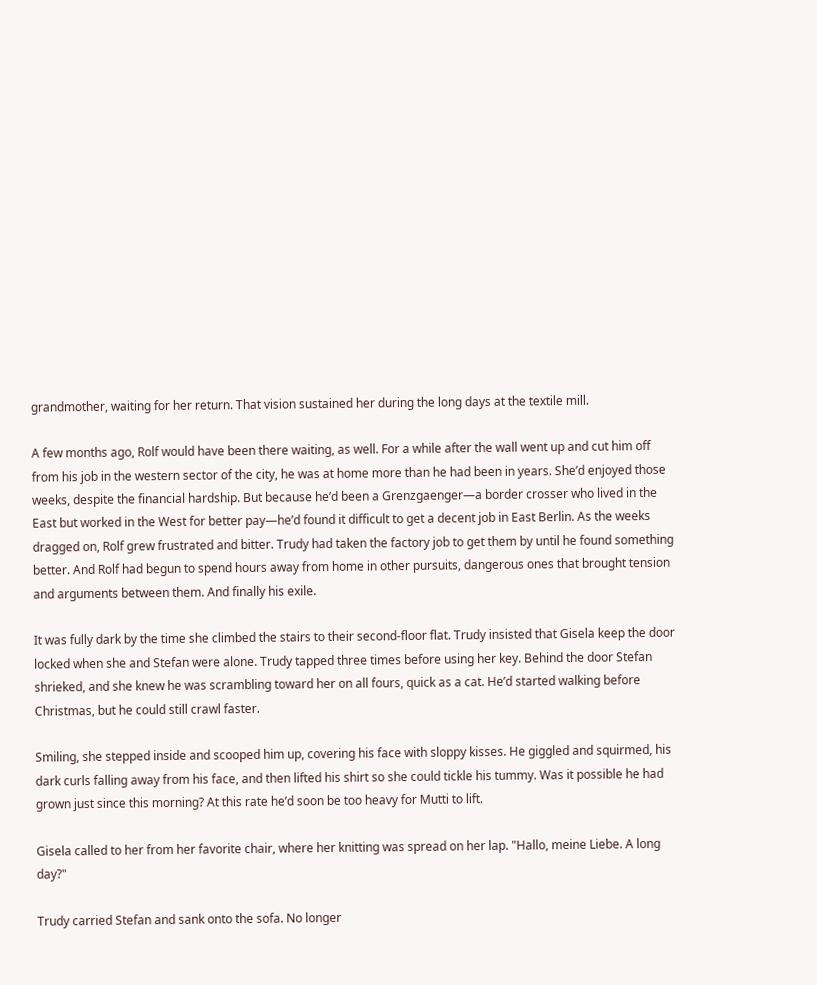grandmother, waiting for her return. That vision sustained her during the long days at the textile mill.

A few months ago, Rolf would have been there waiting, as well. For a while after the wall went up and cut him off from his job in the western sector of the city, he was at home more than he had been in years. She’d enjoyed those weeks, despite the financial hardship. But because he’d been a Grenzgaenger—a border crosser who lived in the East but worked in the West for better pay—he’d found it difficult to get a decent job in East Berlin. As the weeks dragged on, Rolf grew frustrated and bitter. Trudy had taken the factory job to get them by until he found something better. And Rolf had begun to spend hours away from home in other pursuits, dangerous ones that brought tension and arguments between them. And finally his exile.

It was fully dark by the time she climbed the stairs to their second-floor flat. Trudy insisted that Gisela keep the door locked when she and Stefan were alone. Trudy tapped three times before using her key. Behind the door Stefan shrieked, and she knew he was scrambling toward her on all fours, quick as a cat. He’d started walking before Christmas, but he could still crawl faster.

Smiling, she stepped inside and scooped him up, covering his face with sloppy kisses. He giggled and squirmed, his dark curls falling away from his face, and then lifted his shirt so she could tickle his tummy. Was it possible he had grown just since this morning? At this rate he’d soon be too heavy for Mutti to lift.

Gisela called to her from her favorite chair, where her knitting was spread on her lap. "Hallo, meine Liebe. A long day?"

Trudy carried Stefan and sank onto the sofa. No longer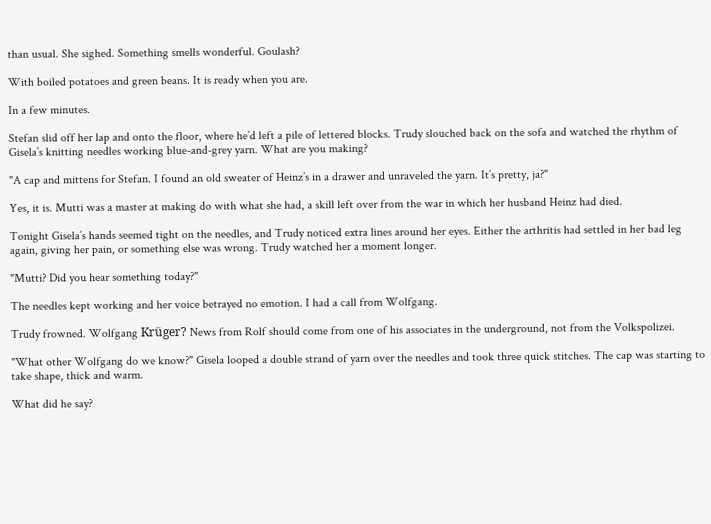than usual. She sighed. Something smells wonderful. Goulash?

With boiled potatoes and green beans. It is ready when you are.

In a few minutes.

Stefan slid off her lap and onto the floor, where he’d left a pile of lettered blocks. Trudy slouched back on the sofa and watched the rhythm of Gisela’s knitting needles working blue-and-grey yarn. What are you making?

"A cap and mittens for Stefan. I found an old sweater of Heinz’s in a drawer and unraveled the yarn. It’s pretty, ja?"

Yes, it is. Mutti was a master at making do with what she had, a skill left over from the war in which her husband Heinz had died.

Tonight Gisela’s hands seemed tight on the needles, and Trudy noticed extra lines around her eyes. Either the arthritis had settled in her bad leg again, giving her pain, or something else was wrong. Trudy watched her a moment longer.

"Mutti? Did you hear something today?"

The needles kept working and her voice betrayed no emotion. I had a call from Wolfgang.

Trudy frowned. Wolfgang Krüger? News from Rolf should come from one of his associates in the underground, not from the Volkspolizei.

"What other Wolfgang do we know?" Gisela looped a double strand of yarn over the needles and took three quick stitches. The cap was starting to take shape, thick and warm.

What did he say?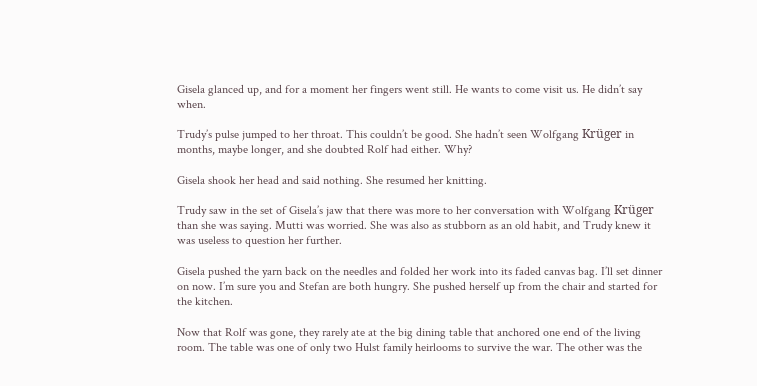Gisela glanced up, and for a moment her fingers went still. He wants to come visit us. He didn’t say when.

Trudy’s pulse jumped to her throat. This couldn’t be good. She hadn’t seen Wolfgang Krüger in months, maybe longer, and she doubted Rolf had either. Why?

Gisela shook her head and said nothing. She resumed her knitting.

Trudy saw in the set of Gisela’s jaw that there was more to her conversation with Wolfgang Krüger than she was saying. Mutti was worried. She was also as stubborn as an old habit, and Trudy knew it was useless to question her further.

Gisela pushed the yarn back on the needles and folded her work into its faded canvas bag. I’ll set dinner on now. I’m sure you and Stefan are both hungry. She pushed herself up from the chair and started for the kitchen.

Now that Rolf was gone, they rarely ate at the big dining table that anchored one end of the living room. The table was one of only two Hulst family heirlooms to survive the war. The other was the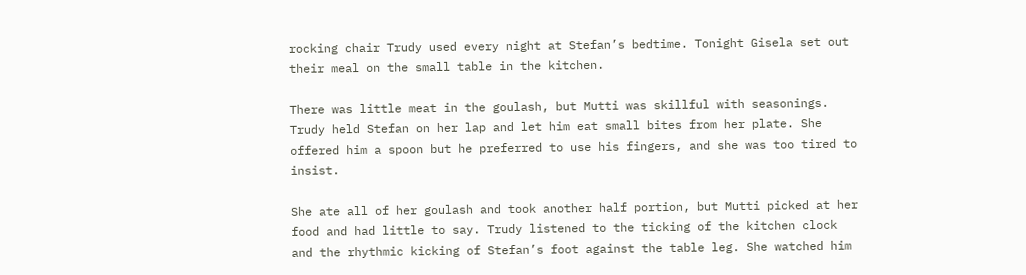rocking chair Trudy used every night at Stefan’s bedtime. Tonight Gisela set out their meal on the small table in the kitchen.

There was little meat in the goulash, but Mutti was skillful with seasonings. Trudy held Stefan on her lap and let him eat small bites from her plate. She offered him a spoon but he preferred to use his fingers, and she was too tired to insist.

She ate all of her goulash and took another half portion, but Mutti picked at her food and had little to say. Trudy listened to the ticking of the kitchen clock and the rhythmic kicking of Stefan’s foot against the table leg. She watched him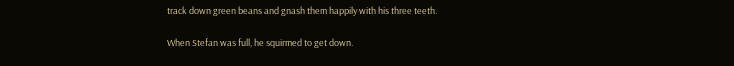track down green beans and gnash them happily with his three teeth.

When Stefan was full, he squirmed to get down.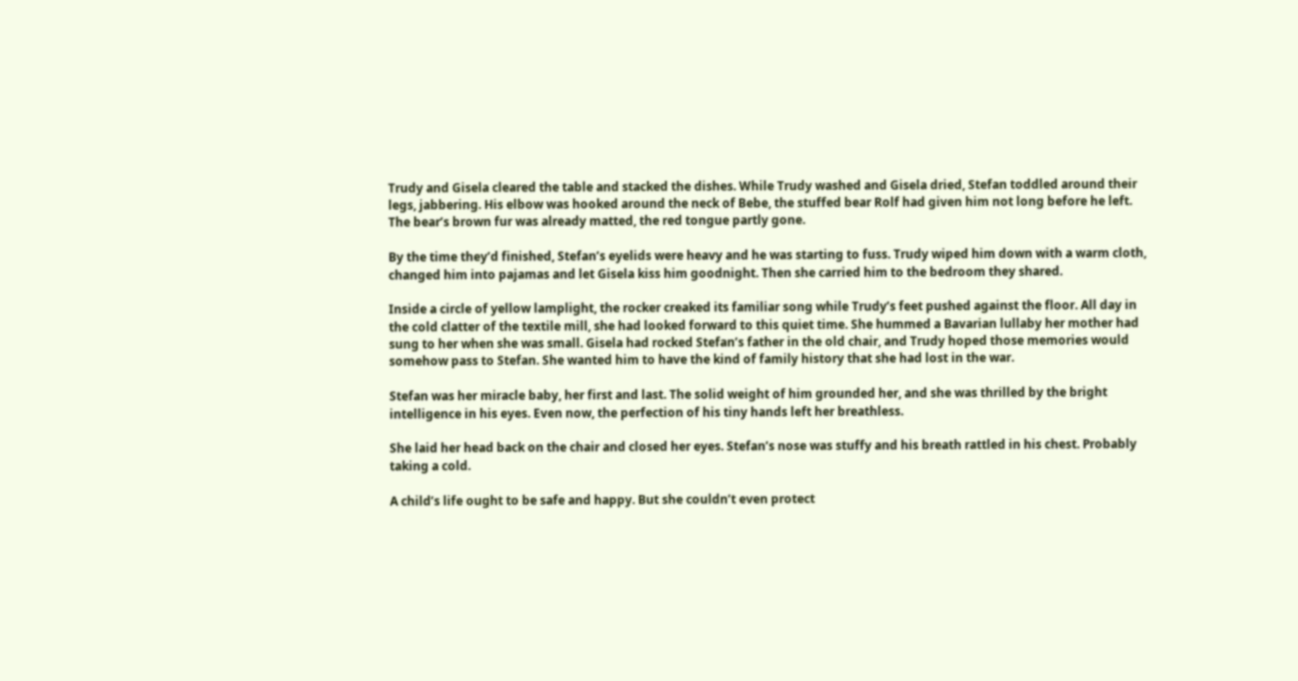Trudy and Gisela cleared the table and stacked the dishes. While Trudy washed and Gisela dried, Stefan toddled around their legs, jabbering. His elbow was hooked around the neck of Bebe, the stuffed bear Rolf had given him not long before he left. The bear’s brown fur was already matted, the red tongue partly gone.

By the time they’d finished, Stefan’s eyelids were heavy and he was starting to fuss. Trudy wiped him down with a warm cloth, changed him into pajamas and let Gisela kiss him goodnight. Then she carried him to the bedroom they shared.

Inside a circle of yellow lamplight, the rocker creaked its familiar song while Trudy’s feet pushed against the floor. All day in the cold clatter of the textile mill, she had looked forward to this quiet time. She hummed a Bavarian lullaby her mother had sung to her when she was small. Gisela had rocked Stefan’s father in the old chair, and Trudy hoped those memories would somehow pass to Stefan. She wanted him to have the kind of family history that she had lost in the war.

Stefan was her miracle baby, her first and last. The solid weight of him grounded her, and she was thrilled by the bright intelligence in his eyes. Even now, the perfection of his tiny hands left her breathless.

She laid her head back on the chair and closed her eyes. Stefan’s nose was stuffy and his breath rattled in his chest. Probably taking a cold.

A child’s life ought to be safe and happy. But she couldn’t even protect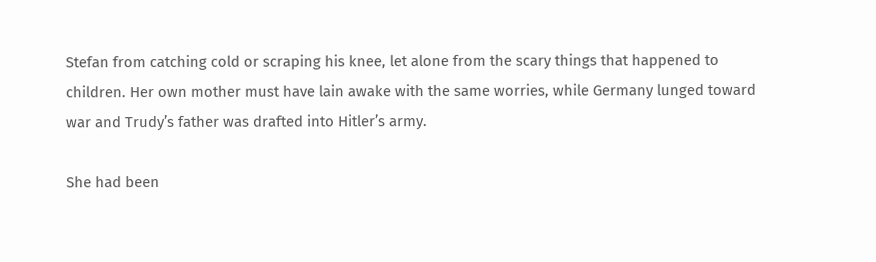Stefan from catching cold or scraping his knee, let alone from the scary things that happened to children. Her own mother must have lain awake with the same worries, while Germany lunged toward war and Trudy’s father was drafted into Hitler’s army.

She had been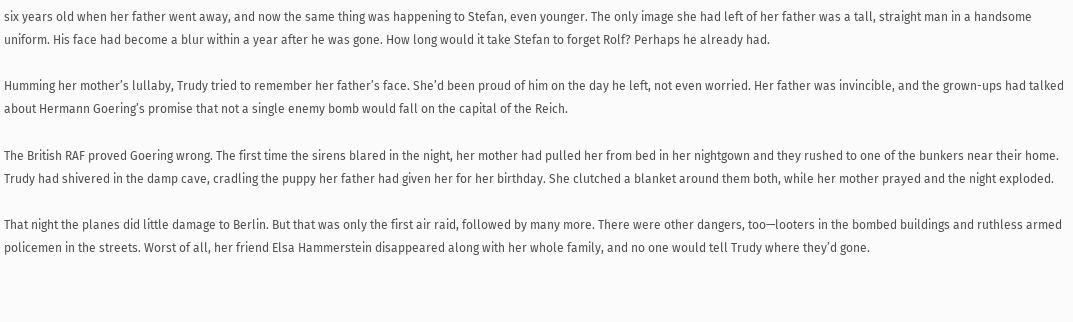six years old when her father went away, and now the same thing was happening to Stefan, even younger. The only image she had left of her father was a tall, straight man in a handsome uniform. His face had become a blur within a year after he was gone. How long would it take Stefan to forget Rolf? Perhaps he already had.

Humming her mother’s lullaby, Trudy tried to remember her father’s face. She’d been proud of him on the day he left, not even worried. Her father was invincible, and the grown-ups had talked about Hermann Goering’s promise that not a single enemy bomb would fall on the capital of the Reich.

The British RAF proved Goering wrong. The first time the sirens blared in the night, her mother had pulled her from bed in her nightgown and they rushed to one of the bunkers near their home. Trudy had shivered in the damp cave, cradling the puppy her father had given her for her birthday. She clutched a blanket around them both, while her mother prayed and the night exploded.

That night the planes did little damage to Berlin. But that was only the first air raid, followed by many more. There were other dangers, too—looters in the bombed buildings and ruthless armed policemen in the streets. Worst of all, her friend Elsa Hammerstein disappeared along with her whole family, and no one would tell Trudy where they’d gone.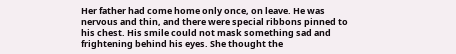Her father had come home only once, on leave. He was nervous and thin, and there were special ribbons pinned to his chest. His smile could not mask something sad and frightening behind his eyes. She thought the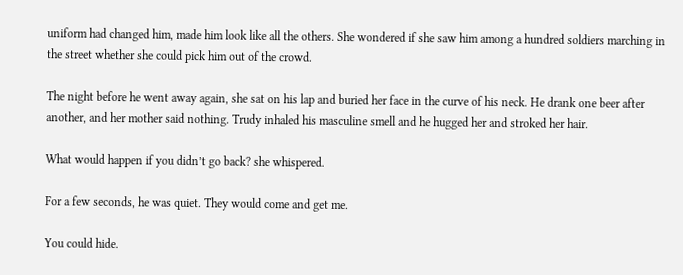uniform had changed him, made him look like all the others. She wondered if she saw him among a hundred soldiers marching in the street whether she could pick him out of the crowd.

The night before he went away again, she sat on his lap and buried her face in the curve of his neck. He drank one beer after another, and her mother said nothing. Trudy inhaled his masculine smell and he hugged her and stroked her hair.

What would happen if you didn’t go back? she whispered.

For a few seconds, he was quiet. They would come and get me.

You could hide.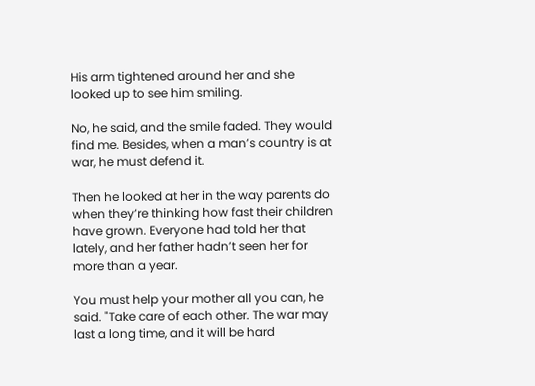His arm tightened around her and she looked up to see him smiling.

No, he said, and the smile faded. They would find me. Besides, when a man’s country is at war, he must defend it.

Then he looked at her in the way parents do when they’re thinking how fast their children have grown. Everyone had told her that lately, and her father hadn’t seen her for more than a year.

You must help your mother all you can, he said. "Take care of each other. The war may last a long time, and it will be hard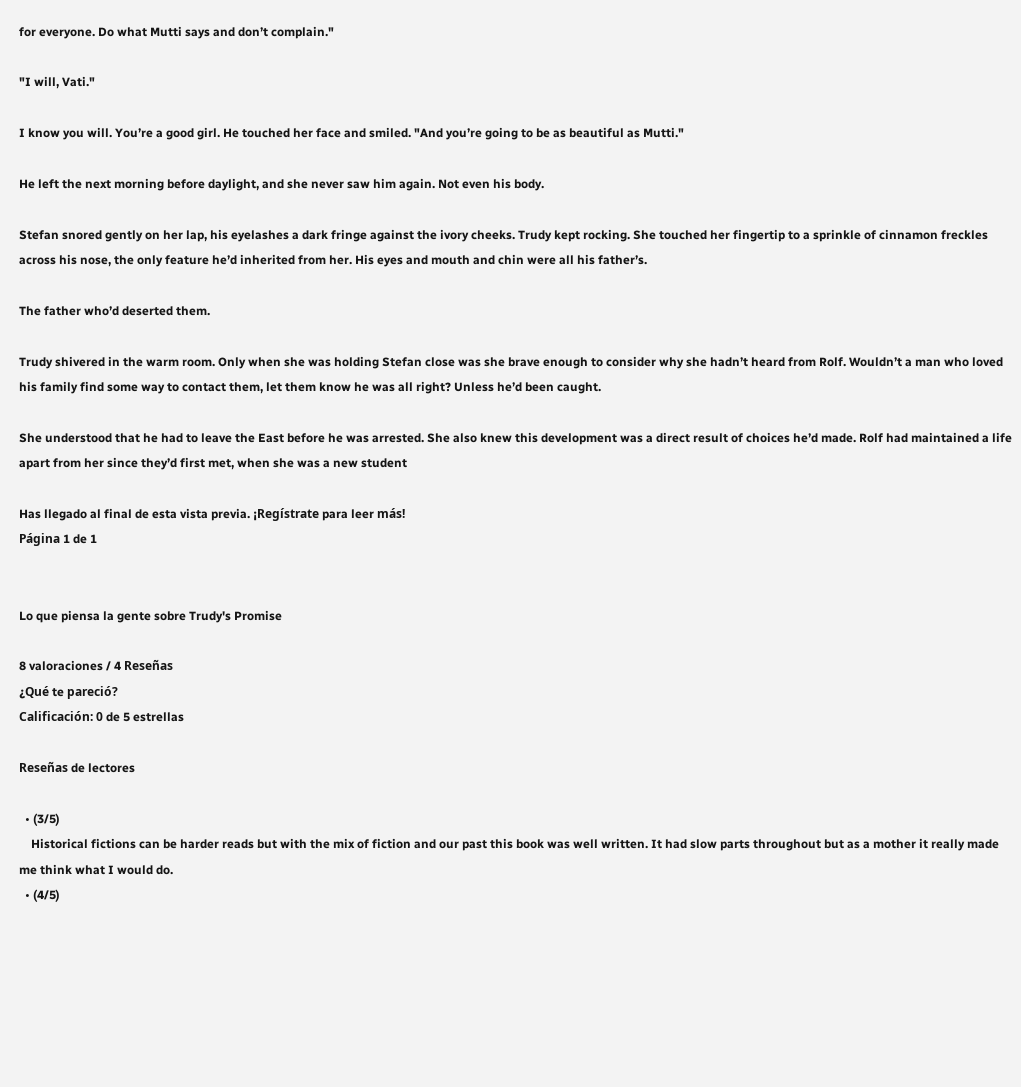for everyone. Do what Mutti says and don’t complain."

"I will, Vati."

I know you will. You’re a good girl. He touched her face and smiled. "And you’re going to be as beautiful as Mutti."

He left the next morning before daylight, and she never saw him again. Not even his body.

Stefan snored gently on her lap, his eyelashes a dark fringe against the ivory cheeks. Trudy kept rocking. She touched her fingertip to a sprinkle of cinnamon freckles across his nose, the only feature he’d inherited from her. His eyes and mouth and chin were all his father’s.

The father who’d deserted them.

Trudy shivered in the warm room. Only when she was holding Stefan close was she brave enough to consider why she hadn’t heard from Rolf. Wouldn’t a man who loved his family find some way to contact them, let them know he was all right? Unless he’d been caught.

She understood that he had to leave the East before he was arrested. She also knew this development was a direct result of choices he’d made. Rolf had maintained a life apart from her since they’d first met, when she was a new student

Has llegado al final de esta vista previa. ¡Regístrate para leer más!
Página 1 de 1


Lo que piensa la gente sobre Trudy's Promise

8 valoraciones / 4 Reseñas
¿Qué te pareció?
Calificación: 0 de 5 estrellas

Reseñas de lectores

  • (3/5)
    Historical fictions can be harder reads but with the mix of fiction and our past this book was well written. It had slow parts throughout but as a mother it really made me think what I would do.
  • (4/5)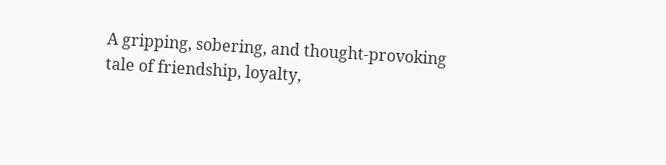A gripping, sobering, and thought-provoking tale of friendship, loyalty,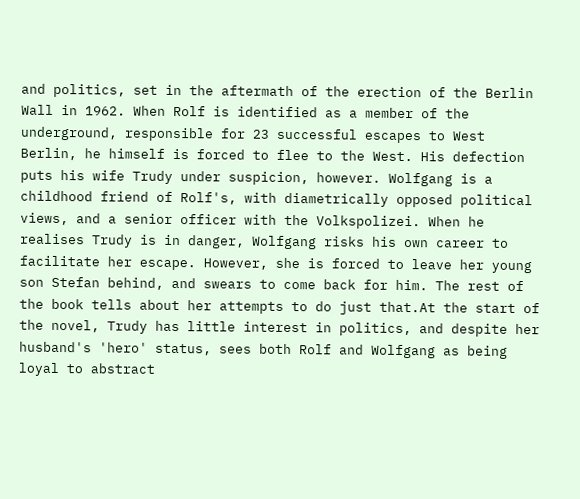and politics, set in the aftermath of the erection of the Berlin Wall in 1962. When Rolf is identified as a member of the underground, responsible for 23 successful escapes to West Berlin, he himself is forced to flee to the West. His defection puts his wife Trudy under suspicion, however. Wolfgang is a childhood friend of Rolf's, with diametrically opposed political views, and a senior officer with the Volkspolizei. When he realises Trudy is in danger, Wolfgang risks his own career to facilitate her escape. However, she is forced to leave her young son Stefan behind, and swears to come back for him. The rest of the book tells about her attempts to do just that.At the start of the novel, Trudy has little interest in politics, and despite her husband's 'hero' status, sees both Rolf and Wolfgang as being loyal to abstract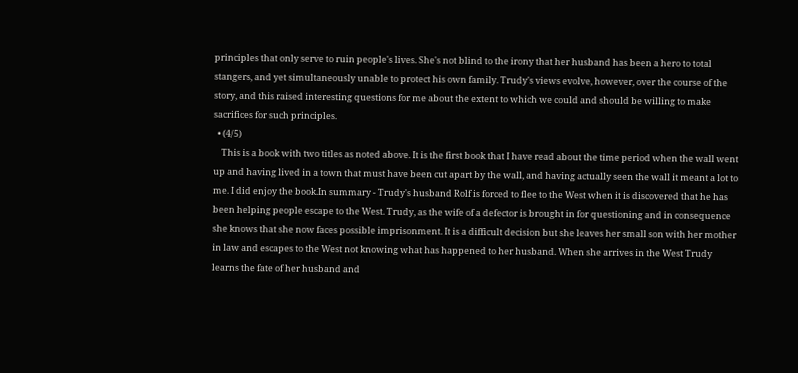principles that only serve to ruin people's lives. She's not blind to the irony that her husband has been a hero to total stangers, and yet simultaneously unable to protect his own family. Trudy's views evolve, however, over the course of the story, and this raised interesting questions for me about the extent to which we could and should be willing to make sacrifices for such principles.
  • (4/5)
    This is a book with two titles as noted above. It is the first book that I have read about the time period when the wall went up and having lived in a town that must have been cut apart by the wall, and having actually seen the wall it meant a lot to me. I did enjoy the book.In summary - Trudy's husband Rolf is forced to flee to the West when it is discovered that he has been helping people escape to the West. Trudy, as the wife of a defector is brought in for questioning and in consequence she knows that she now faces possible imprisonment. It is a difficult decision but she leaves her small son with her mother in law and escapes to the West not knowing what has happened to her husband. When she arrives in the West Trudy learns the fate of her husband and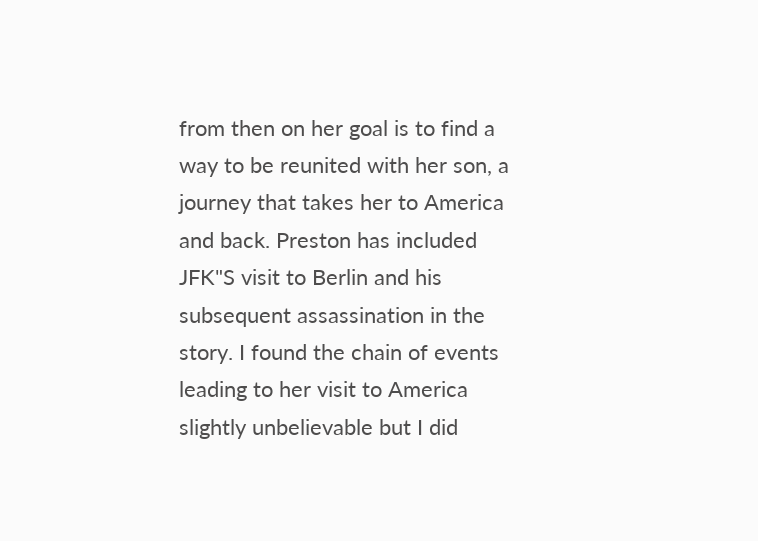from then on her goal is to find a way to be reunited with her son, a journey that takes her to America and back. Preston has included JFK"S visit to Berlin and his subsequent assassination in the story. I found the chain of events leading to her visit to America slightly unbelievable but I did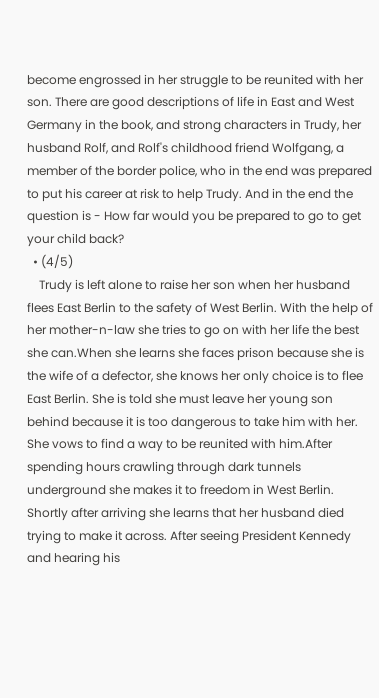become engrossed in her struggle to be reunited with her son. There are good descriptions of life in East and West Germany in the book, and strong characters in Trudy, her husband Rolf, and Rolf's childhood friend Wolfgang, a member of the border police, who in the end was prepared to put his career at risk to help Trudy. And in the end the question is - How far would you be prepared to go to get your child back?
  • (4/5)
    Trudy is left alone to raise her son when her husband flees East Berlin to the safety of West Berlin. With the help of her mother-n-law she tries to go on with her life the best she can.When she learns she faces prison because she is the wife of a defector, she knows her only choice is to flee East Berlin. She is told she must leave her young son behind because it is too dangerous to take him with her. She vows to find a way to be reunited with him.After spending hours crawling through dark tunnels underground she makes it to freedom in West Berlin. Shortly after arriving she learns that her husband died trying to make it across. After seeing President Kennedy and hearing his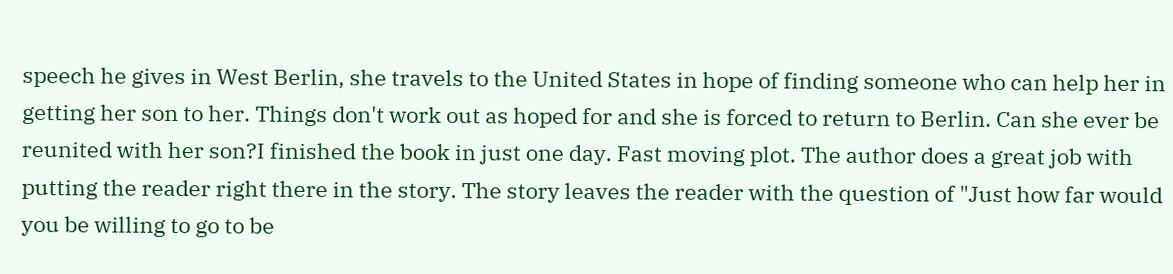speech he gives in West Berlin, she travels to the United States in hope of finding someone who can help her in getting her son to her. Things don't work out as hoped for and she is forced to return to Berlin. Can she ever be reunited with her son?I finished the book in just one day. Fast moving plot. The author does a great job with putting the reader right there in the story. The story leaves the reader with the question of "Just how far would you be willing to go to be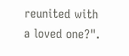reunited with a loved one?".